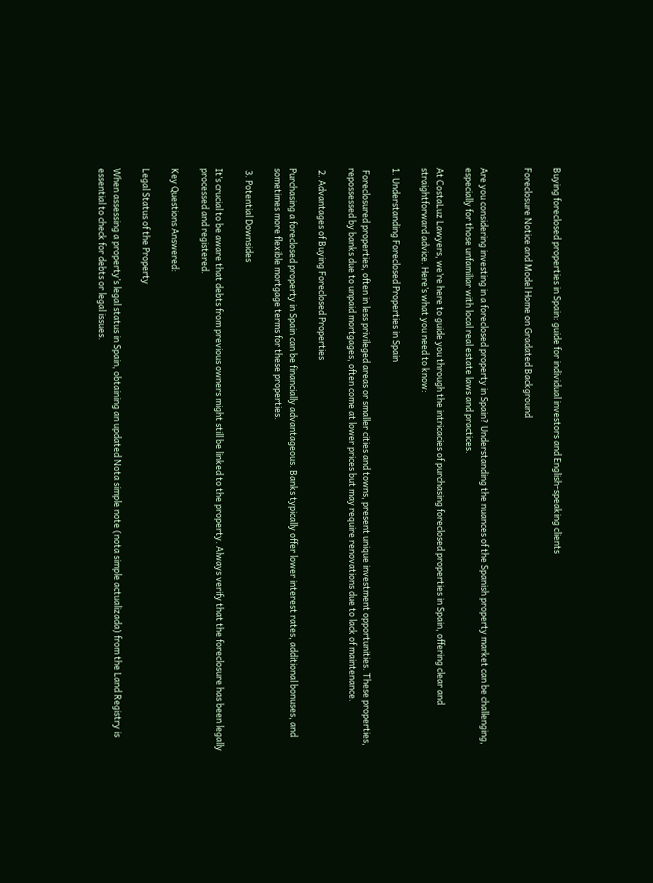Buying foreclosed properties in Spain: guide for individual investors and English-speaking clients

Foreclosure Notice and Model Home on Gradated Background


Are you considering investing in a foreclosed property in Spain? Understanding the nuances of the Spanish property market can be challenging, especially for those unfamiliar with local real estate laws and practices.

At CostaLuz Lawyers, we’re here to guide you through the intricacies of purchasing foreclosed properties in Spain, offering clear and straightforward advice. Here’s what you need to know:

1. Understanding Foreclosed Properties in Spain

 Foreclosured properties, often in less privileged areas or smaller cities and towns, present unique investment opportunities. These properties, repossessed by banks due to unpaid mortgages, often come at lower prices but may require renovations due to lack of maintenance.

 2. Advantages of Buying Foreclosed Properties

Purchasing a foreclosed property in Spain can be financially advantageous. Banks typically offer lower interest rates, additional bonuses, and sometimes more flexible mortgage terms for these properties.

 3. Potential Downsides

It’s crucial to be aware that debts from previous owners might still be linked to the property. Always verify that the foreclosure has been legally processed and registered.

Key Questions Answered:

Legal Status of the Property

When assessing a property’s legal status in Spain, obtaining an updated Nota simple note (nota simple actualizada) from the Land Registry is essential to check for debts or legal issues.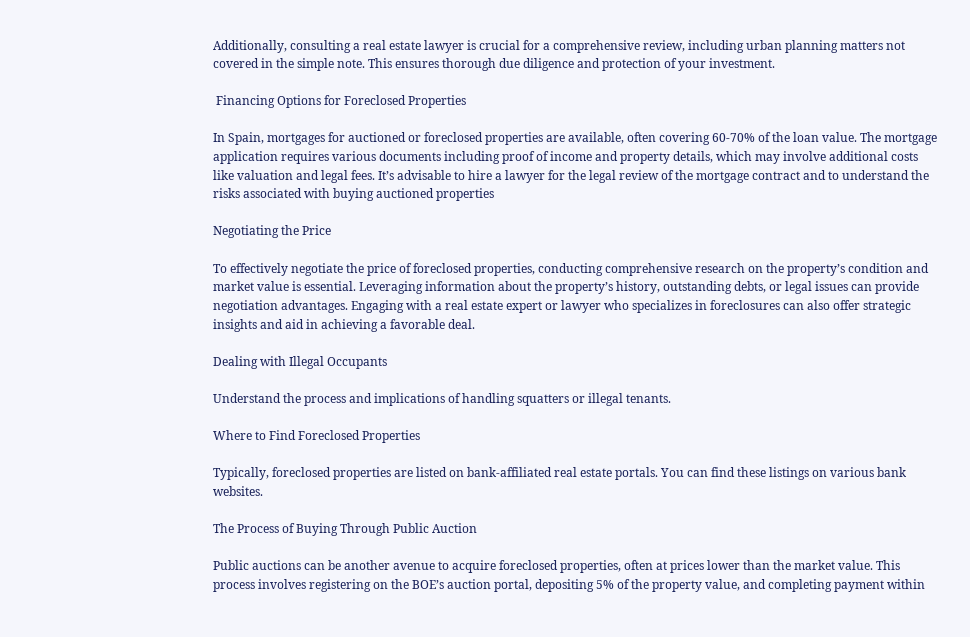Additionally, consulting a real estate lawyer is crucial for a comprehensive review, including urban planning matters not covered in the simple note. This ensures thorough due diligence and protection of your investment.

 Financing Options for Foreclosed Properties

In Spain, mortgages for auctioned or foreclosed properties are available, often covering 60-70% of the loan value. The mortgage application requires various documents including proof of income and property details, which may involve additional costs like valuation and legal fees. It’s advisable to hire a lawyer for the legal review of the mortgage contract and to understand the risks associated with buying auctioned properties

Negotiating the Price

To effectively negotiate the price of foreclosed properties, conducting comprehensive research on the property’s condition and market value is essential. Leveraging information about the property’s history, outstanding debts, or legal issues can provide negotiation advantages. Engaging with a real estate expert or lawyer who specializes in foreclosures can also offer strategic insights and aid in achieving a favorable deal.

Dealing with Illegal Occupants

Understand the process and implications of handling squatters or illegal tenants.

Where to Find Foreclosed Properties

Typically, foreclosed properties are listed on bank-affiliated real estate portals. You can find these listings on various bank websites.

The Process of Buying Through Public Auction

Public auctions can be another avenue to acquire foreclosed properties, often at prices lower than the market value. This process involves registering on the BOE’s auction portal, depositing 5% of the property value, and completing payment within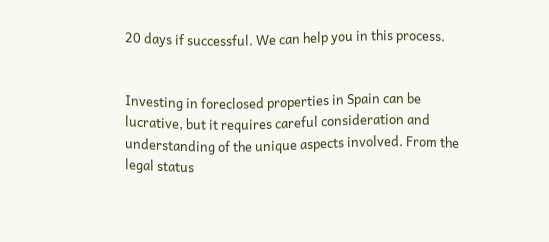20 days if successful. We can help you in this process.


Investing in foreclosed properties in Spain can be lucrative, but it requires careful consideration and understanding of the unique aspects involved. From the legal status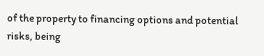of the property to financing options and potential risks, being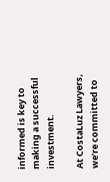informed is key to making a successful investment.

At CostaLuz Lawyers, we’re committed to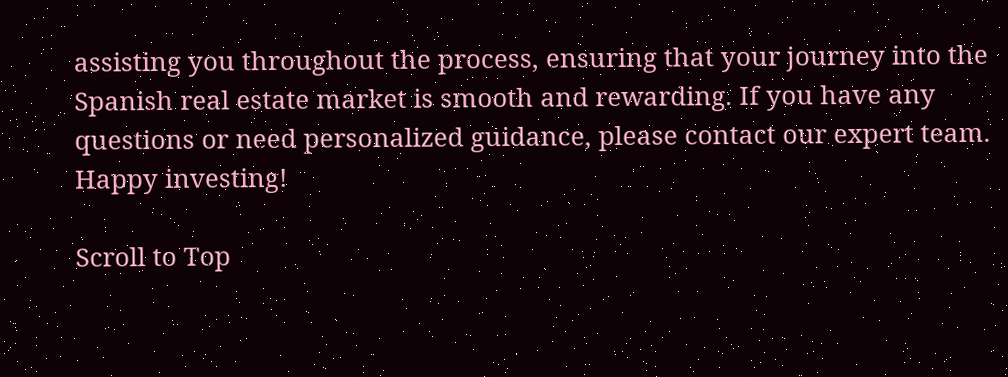assisting you throughout the process, ensuring that your journey into the Spanish real estate market is smooth and rewarding. If you have any questions or need personalized guidance, please contact our expert team. Happy investing!

Scroll to Top